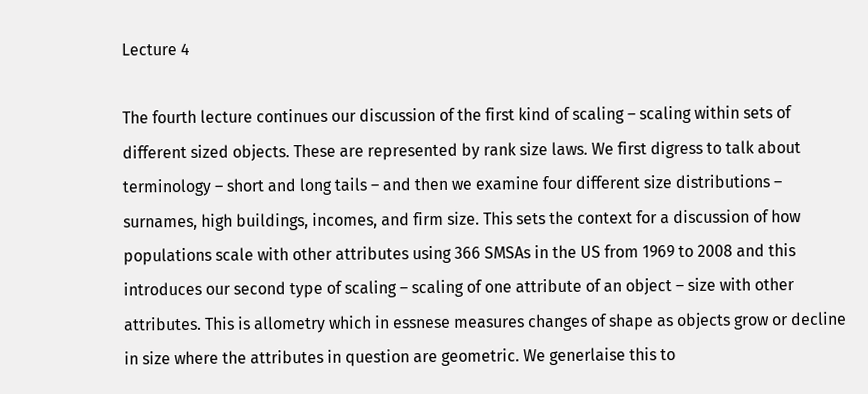Lecture 4

The fourth lecture continues our discussion of the first kind of scaling – scaling within sets of different sized objects. These are represented by rank size laws. We first digress to talk about terminology – short and long tails – and then we examine four different size distributions – surnames, high buildings, incomes, and firm size. This sets the context for a discussion of how populations scale with other attributes using 366 SMSAs in the US from 1969 to 2008 and this introduces our second type of scaling – scaling of one attribute of an object – size with other attributes. This is allometry which in essnese measures changes of shape as objects grow or decline in size where the attributes in question are geometric. We generlaise this to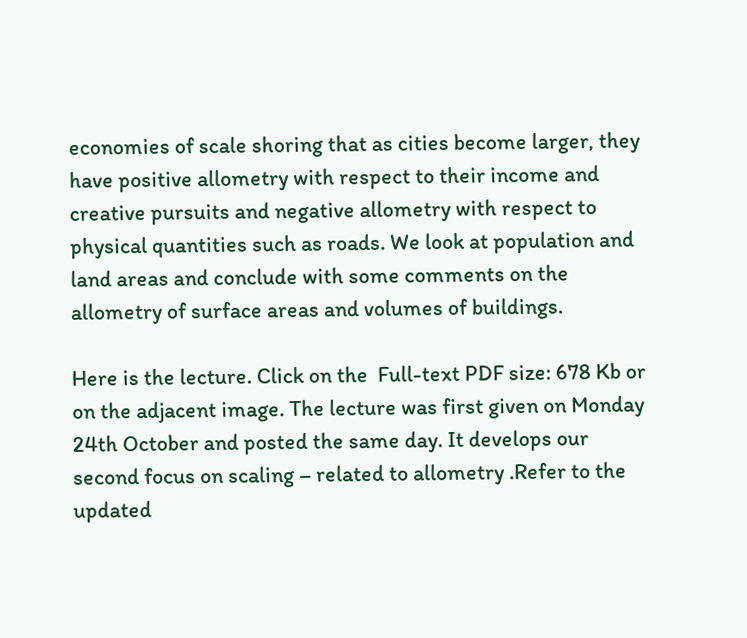economies of scale shoring that as cities become larger, they have positive allometry with respect to their income and creative pursuits and negative allometry with respect to physical quantities such as roads. We look at population and land areas and conclude with some comments on the allometry of surface areas and volumes of buildings.

Here is the lecture. Click on the  Full-text PDF size: 678 Kb or on the adjacent image. The lecture was first given on Monday 24th October and posted the same day. It develops our second focus on scaling – related to allometry .Refer to the updated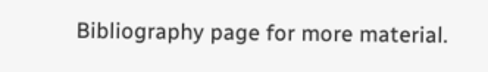Bibliography page for more material.